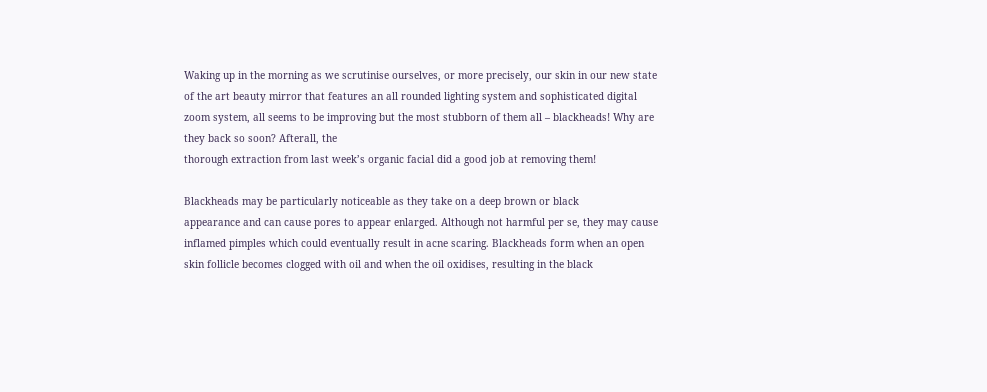Waking up in the morning as we scrutinise ourselves, or more precisely, our skin in our new state of the art beauty mirror that features an all rounded lighting system and sophisticated digital zoom system, all seems to be improving but the most stubborn of them all – blackheads! Why are they back so soon? Afterall, the
thorough extraction from last week’s organic facial did a good job at removing them!

Blackheads may be particularly noticeable as they take on a deep brown or black
appearance and can cause pores to appear enlarged. Although not harmful per se, they may cause inflamed pimples which could eventually result in acne scaring. Blackheads form when an open skin follicle becomes clogged with oil and when the oil oxidises, resulting in the black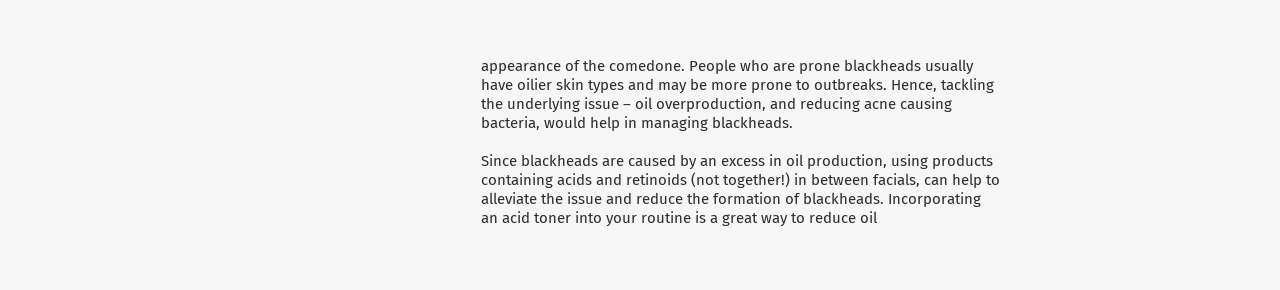appearance of the comedone. People who are prone blackheads usually have oilier skin types and may be more prone to outbreaks. Hence, tackling the underlying issue – oil overproduction, and reducing acne causing bacteria, would help in managing blackheads.

Since blackheads are caused by an excess in oil production, using products
containing acids and retinoids (not together!) in between facials, can help to alleviate the issue and reduce the formation of blackheads. Incorporating an acid toner into your routine is a great way to reduce oil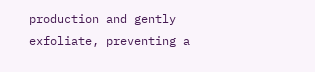production and gently exfoliate, preventing a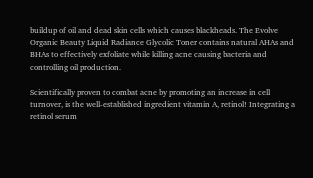buildup of oil and dead skin cells which causes blackheads. The Evolve Organic Beauty Liquid Radiance Glycolic Toner contains natural AHAs and BHAs to effectively exfoliate while killing acne causing bacteria and controlling oil production.

Scientifically proven to combat acne by promoting an increase in cell turnover, is the well-established ingredient vitamin A, retinol! Integrating a retinol serum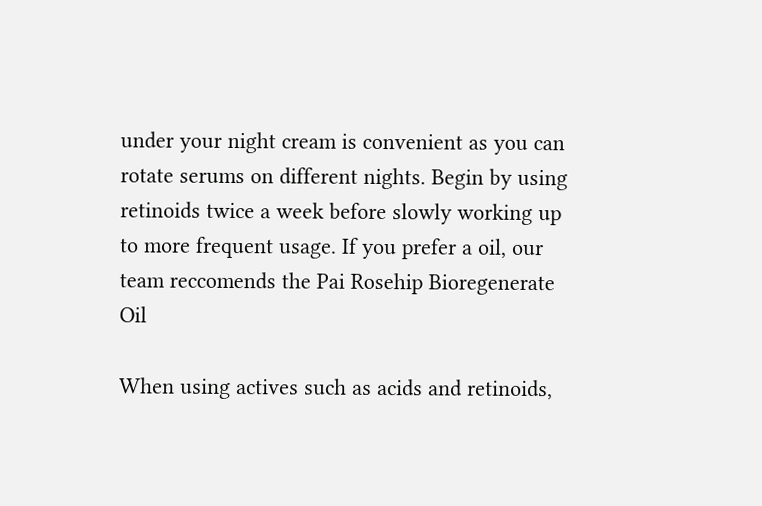under your night cream is convenient as you can rotate serums on different nights. Begin by using retinoids twice a week before slowly working up to more frequent usage. If you prefer a oil, our team reccomends the Pai Rosehip Bioregenerate Oil

When using actives such as acids and retinoids,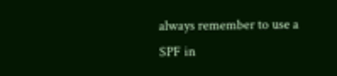always remember to use a SPF in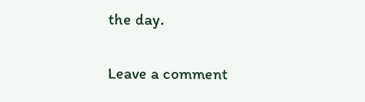the day.

Leave a comment